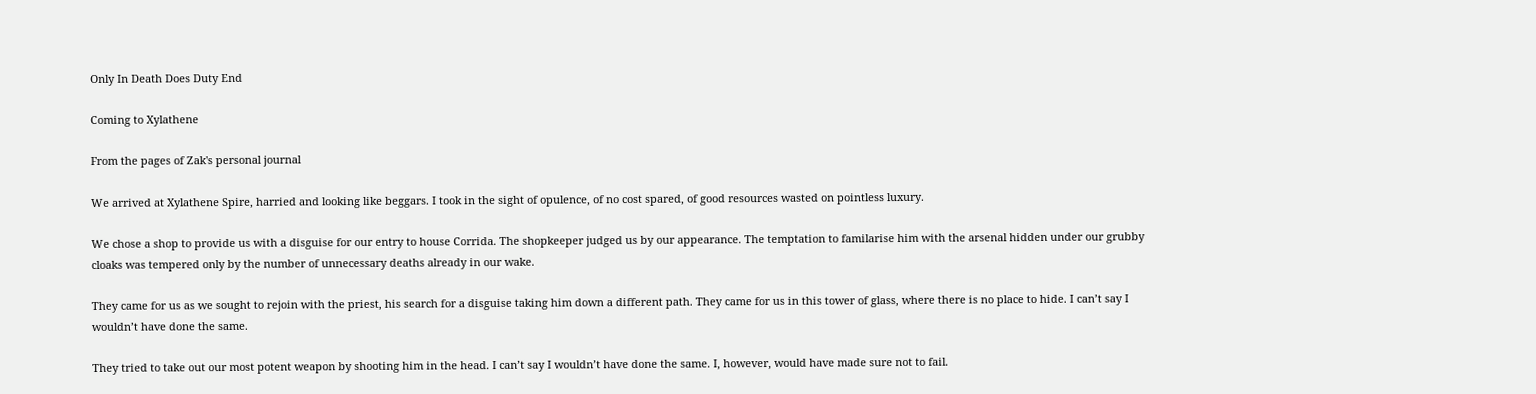Only In Death Does Duty End

Coming to Xylathene

From the pages of Zak's personal journal

We arrived at Xylathene Spire, harried and looking like beggars. I took in the sight of opulence, of no cost spared, of good resources wasted on pointless luxury.

We chose a shop to provide us with a disguise for our entry to house Corrida. The shopkeeper judged us by our appearance. The temptation to familarise him with the arsenal hidden under our grubby cloaks was tempered only by the number of unnecessary deaths already in our wake.

They came for us as we sought to rejoin with the priest, his search for a disguise taking him down a different path. They came for us in this tower of glass, where there is no place to hide. I can’t say I wouldn’t have done the same.

They tried to take out our most potent weapon by shooting him in the head. I can’t say I wouldn’t have done the same. I, however, would have made sure not to fail.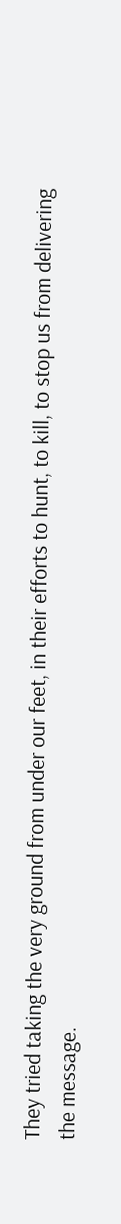They tried taking the very ground from under our feet, in their efforts to hunt, to kill, to stop us from delivering the message.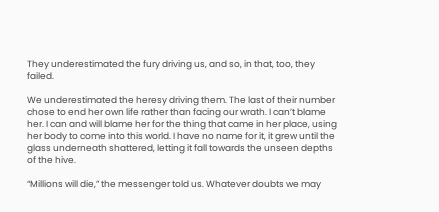They underestimated the fury driving us, and so, in that, too, they failed.

We underestimated the heresy driving them. The last of their number chose to end her own life rather than facing our wrath. I can’t blame her. I can and will blame her for the thing that came in her place, using her body to come into this world. I have no name for it, it grew until the glass underneath shattered, letting it fall towards the unseen depths of the hive.

“Millions will die,” the messenger told us. Whatever doubts we may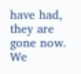have had, they are gone now. We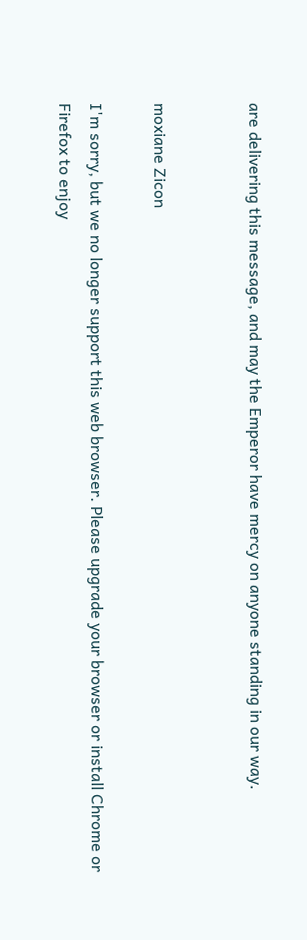are delivering this message, and may the Emperor have mercy on anyone standing in our way.


moxiane Zicon

I'm sorry, but we no longer support this web browser. Please upgrade your browser or install Chrome or Firefox to enjoy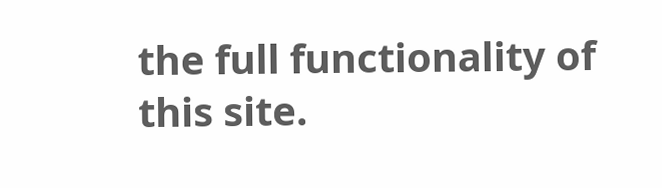the full functionality of this site.